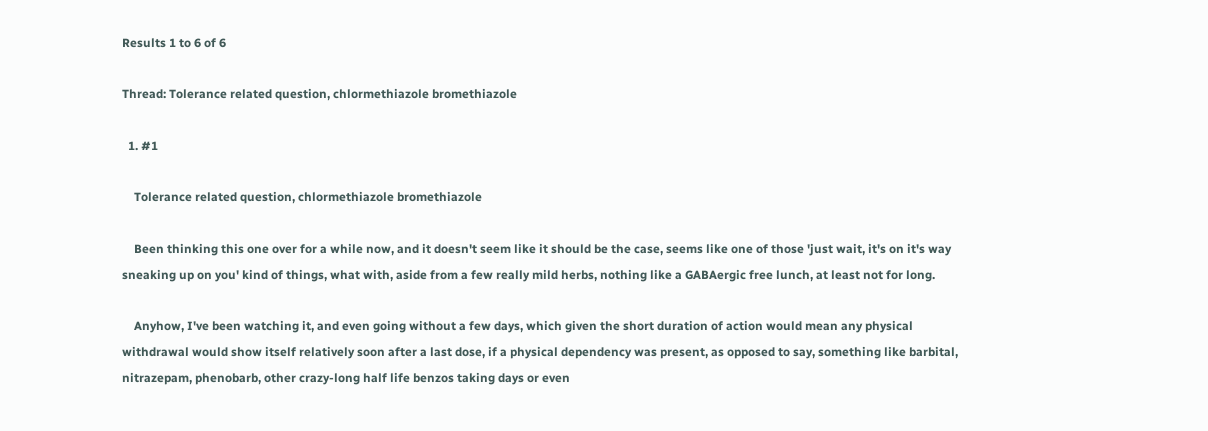Results 1 to 6 of 6

Thread: Tolerance related question, chlormethiazole bromethiazole

  1. #1

    Tolerance related question, chlormethiazole bromethiazole

    Been thinking this one over for a while now, and it doesn't seem like it should be the case, seems like one of those 'just wait, it's on it's way sneaking up on you' kind of things, what with, aside from a few really mild herbs, nothing like a GABAergic free lunch, at least not for long.

    Anyhow, I've been watching it, and even going without a few days, which given the short duration of action would mean any physical withdrawal would show itself relatively soon after a last dose, if a physical dependency was present, as opposed to say, something like barbital, nitrazepam, phenobarb, other crazy-long half life benzos taking days or even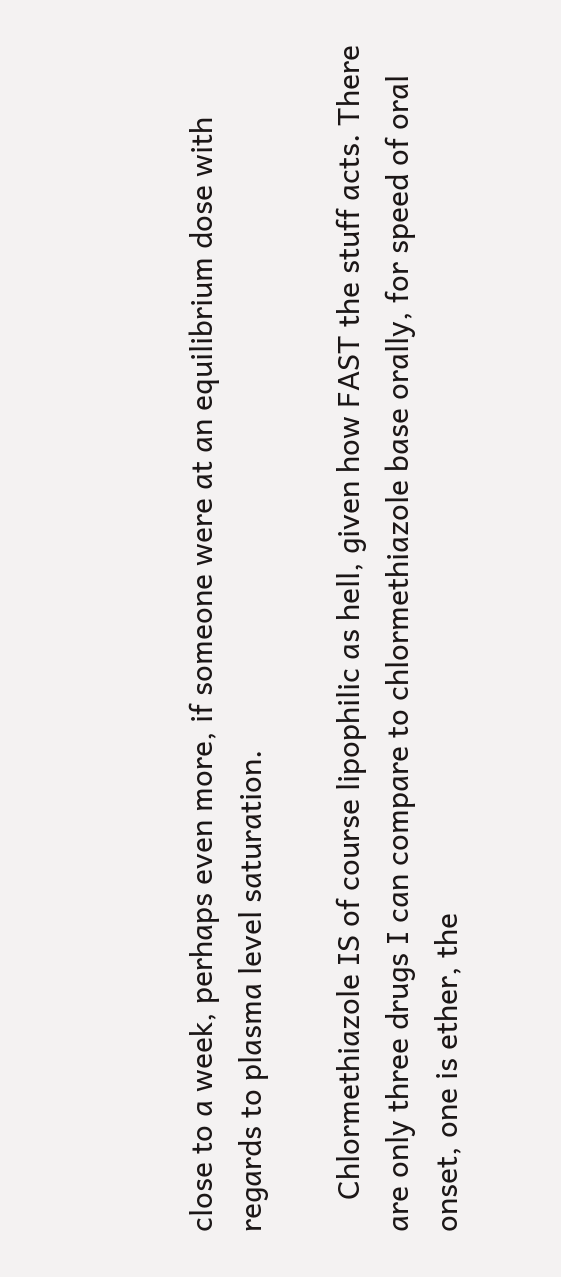close to a week, perhaps even more, if someone were at an equilibrium dose with regards to plasma level saturation.

    Chlormethiazole IS of course lipophilic as hell, given how FAST the stuff acts. There are only three drugs I can compare to chlormethiazole base orally, for speed of oral onset, one is ether, the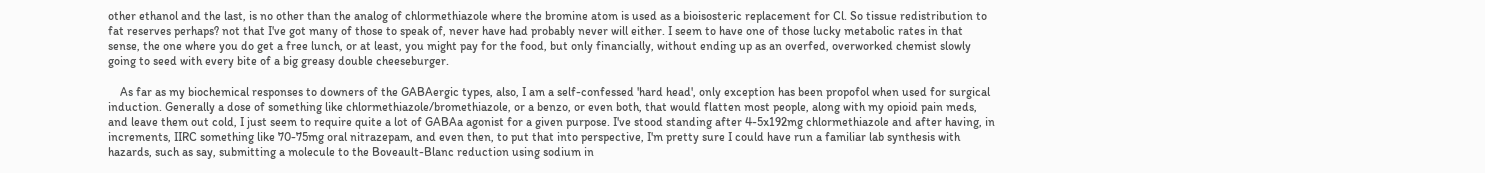other ethanol and the last, is no other than the analog of chlormethiazole where the bromine atom is used as a bioisosteric replacement for Cl. So tissue redistribution to fat reserves perhaps? not that I've got many of those to speak of, never have had probably never will either. I seem to have one of those lucky metabolic rates in that sense, the one where you do get a free lunch, or at least, you might pay for the food, but only financially, without ending up as an overfed, overworked chemist slowly going to seed with every bite of a big greasy double cheeseburger.

    As far as my biochemical responses to downers of the GABAergic types, also, I am a self-confessed 'hard head', only exception has been propofol when used for surgical induction. Generally a dose of something like chlormethiazole/bromethiazole, or a benzo, or even both, that would flatten most people, along with my opioid pain meds, and leave them out cold, I just seem to require quite a lot of GABAa agonist for a given purpose. I've stood standing after 4-5x192mg chlormethiazole and after having, in increments, IIRC something like 70-75mg oral nitrazepam, and even then, to put that into perspective, I'm pretty sure I could have run a familiar lab synthesis with hazards, such as say, submitting a molecule to the Boveault-Blanc reduction using sodium in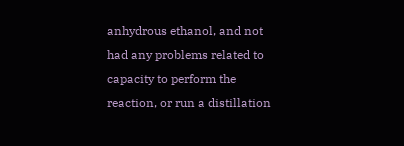anhydrous ethanol, and not had any problems related to capacity to perform the reaction, or run a distillation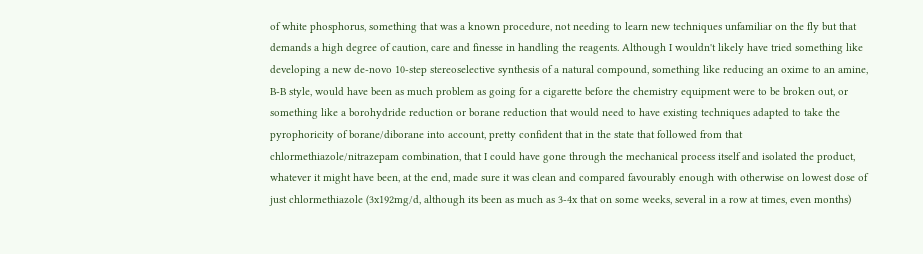of white phosphorus, something that was a known procedure, not needing to learn new techniques unfamiliar on the fly but that demands a high degree of caution, care and finesse in handling the reagents. Although I wouldn't likely have tried something like developing a new de-novo 10-step stereoselective synthesis of a natural compound, something like reducing an oxime to an amine, B-B style, would have been as much problem as going for a cigarette before the chemistry equipment were to be broken out, or something like a borohydride reduction or borane reduction that would need to have existing techniques adapted to take the pyrophoricity of borane/diborane into account, pretty confident that in the state that followed from that chlormethiazole/nitrazepam combination, that I could have gone through the mechanical process itself and isolated the product, whatever it might have been, at the end, made sure it was clean and compared favourably enough with otherwise on lowest dose of just chlormethiazole (3x192mg/d, although its been as much as 3-4x that on some weeks, several in a row at times, even months)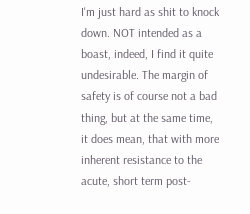I'm just hard as shit to knock down. NOT intended as a boast, indeed, I find it quite undesirable. The margin of safety is of course not a bad thing, but at the same time, it does mean, that with more inherent resistance to the acute, short term post-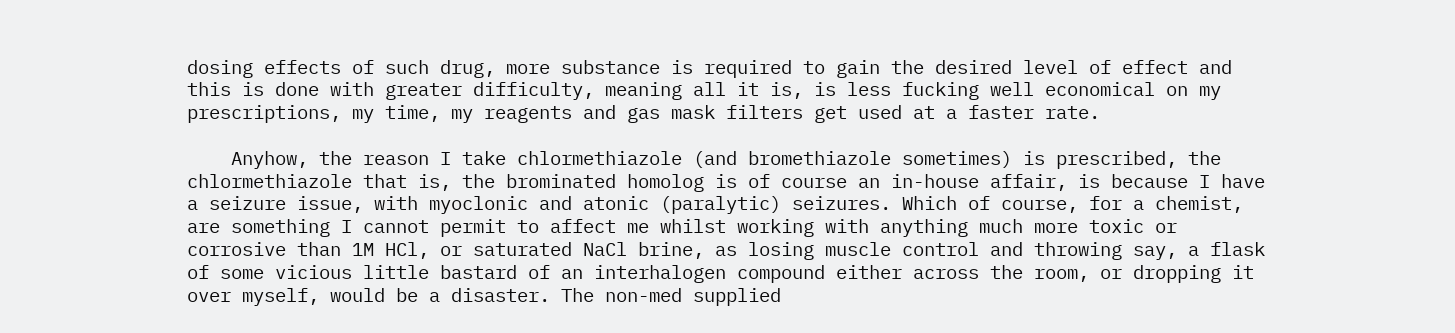dosing effects of such drug, more substance is required to gain the desired level of effect and this is done with greater difficulty, meaning all it is, is less fucking well economical on my prescriptions, my time, my reagents and gas mask filters get used at a faster rate.

    Anyhow, the reason I take chlormethiazole (and bromethiazole sometimes) is prescribed, the chlormethiazole that is, the brominated homolog is of course an in-house affair, is because I have a seizure issue, with myoclonic and atonic (paralytic) seizures. Which of course, for a chemist, are something I cannot permit to affect me whilst working with anything much more toxic or corrosive than 1M HCl, or saturated NaCl brine, as losing muscle control and throwing say, a flask of some vicious little bastard of an interhalogen compound either across the room, or dropping it over myself, would be a disaster. The non-med supplied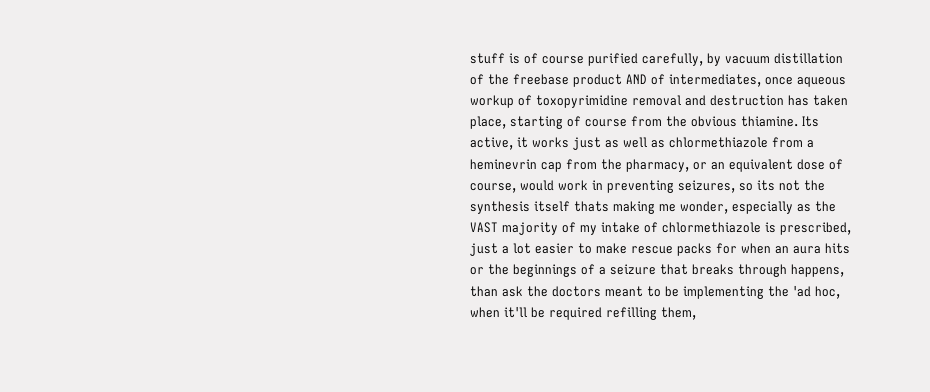stuff is of course purified carefully, by vacuum distillation of the freebase product AND of intermediates, once aqueous workup of toxopyrimidine removal and destruction has taken place, starting of course from the obvious thiamine. Its active, it works just as well as chlormethiazole from a heminevrin cap from the pharmacy, or an equivalent dose of course, would work in preventing seizures, so its not the synthesis itself thats making me wonder, especially as the VAST majority of my intake of chlormethiazole is prescribed, just a lot easier to make rescue packs for when an aura hits or the beginnings of a seizure that breaks through happens, than ask the doctors meant to be implementing the 'ad hoc, when it'll be required refilling them,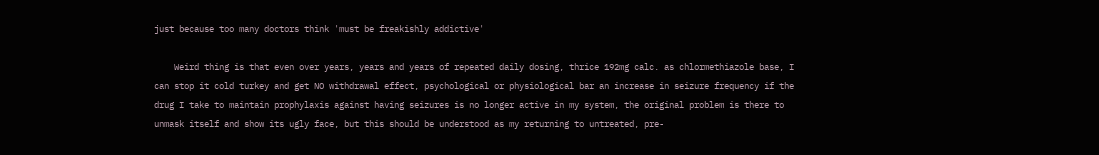just because too many doctors think 'must be freakishly addictive'

    Weird thing is that even over years, years and years of repeated daily dosing, thrice 192mg calc. as chlormethiazole base, I can stop it cold turkey and get NO withdrawal effect, psychological or physiological bar an increase in seizure frequency if the drug I take to maintain prophylaxis against having seizures is no longer active in my system, the original problem is there to unmask itself and show its ugly face, but this should be understood as my returning to untreated, pre-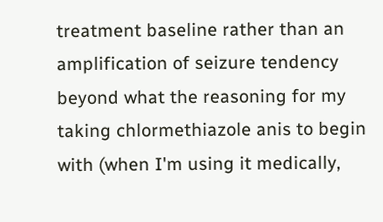treatment baseline rather than an amplification of seizure tendency beyond what the reasoning for my taking chlormethiazole anis to begin with (when I'm using it medically,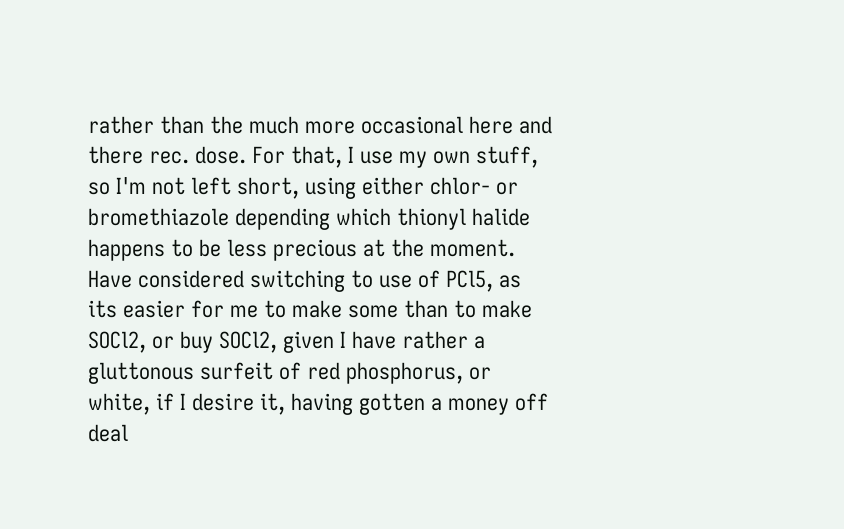rather than the much more occasional here and there rec. dose. For that, I use my own stuff, so I'm not left short, using either chlor- or bromethiazole depending which thionyl halide happens to be less precious at the moment. Have considered switching to use of PCl5, as its easier for me to make some than to make SOCl2, or buy SOCl2, given I have rather a gluttonous surfeit of red phosphorus, or white, if I desire it, having gotten a money off deal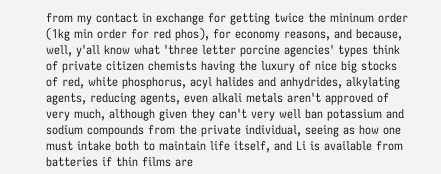from my contact in exchange for getting twice the mininum order (1kg min order for red phos), for economy reasons, and because, well, y'all know what 'three letter porcine agencies' types think of private citizen chemists having the luxury of nice big stocks of red, white phosphorus, acyl halides and anhydrides, alkylating agents, reducing agents, even alkali metals aren't approved of very much, although given they can't very well ban potassium and sodium compounds from the private individual, seeing as how one must intake both to maintain life itself, and Li is available from batteries if thin films are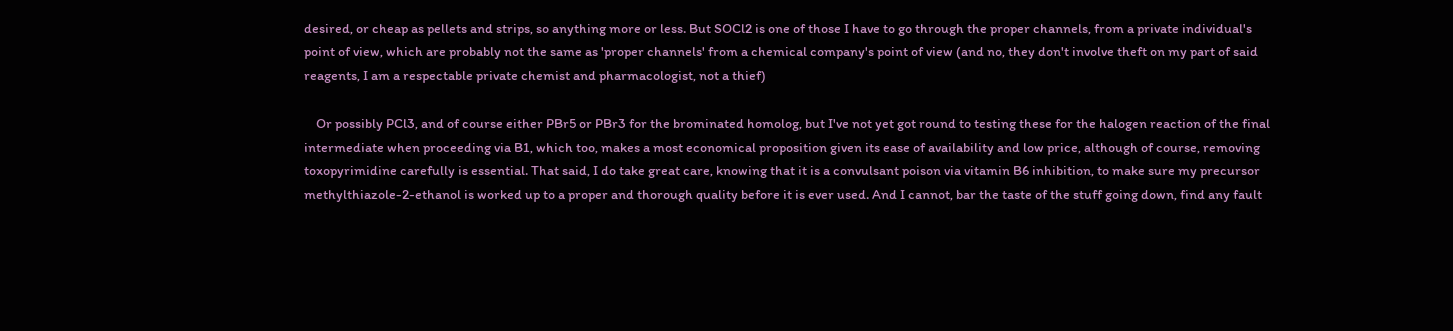desired, or cheap as pellets and strips, so anything more or less. But SOCl2 is one of those I have to go through the proper channels, from a private individual's point of view, which are probably not the same as 'proper channels' from a chemical company's point of view (and no, they don't involve theft on my part of said reagents, I am a respectable private chemist and pharmacologist, not a thief)

    Or possibly PCl3, and of course either PBr5 or PBr3 for the brominated homolog, but I've not yet got round to testing these for the halogen reaction of the final intermediate when proceeding via B1, which too, makes a most economical proposition given its ease of availability and low price, although of course, removing toxopyrimidine carefully is essential. That said, I do take great care, knowing that it is a convulsant poison via vitamin B6 inhibition, to make sure my precursor methylthiazole-2-ethanol is worked up to a proper and thorough quality before it is ever used. And I cannot, bar the taste of the stuff going down, find any fault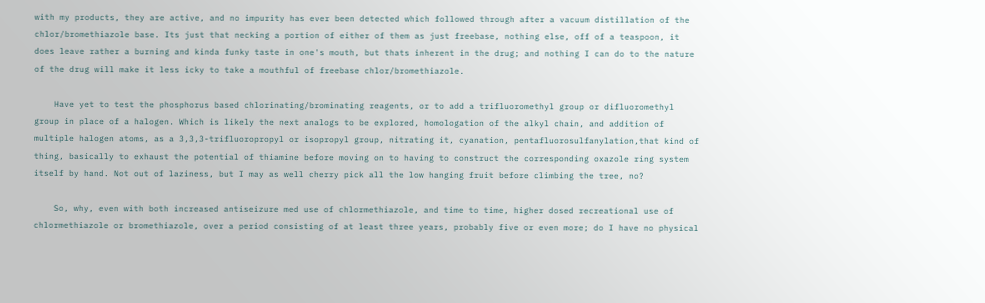with my products, they are active, and no impurity has ever been detected which followed through after a vacuum distillation of the chlor/bromethiazole base. Its just that necking a portion of either of them as just freebase, nothing else, off of a teaspoon, it does leave rather a burning and kinda funky taste in one's mouth, but thats inherent in the drug; and nothing I can do to the nature of the drug will make it less icky to take a mouthful of freebase chlor/bromethiazole.

    Have yet to test the phosphorus based chlorinating/brominating reagents, or to add a trifluoromethyl group or difluoromethyl group in place of a halogen. Which is likely the next analogs to be explored, homologation of the alkyl chain, and addition of multiple halogen atoms, as a 3,3,3-trifluoropropyl or isopropyl group, nitrating it, cyanation, pentafluorosulfanylation,that kind of thing, basically to exhaust the potential of thiamine before moving on to having to construct the corresponding oxazole ring system itself by hand. Not out of laziness, but I may as well cherry pick all the low hanging fruit before climbing the tree, no?

    So, why, even with both increased antiseizure med use of chlormethiazole, and time to time, higher dosed recreational use of chlormethiazole or bromethiazole, over a period consisting of at least three years, probably five or even more; do I have no physical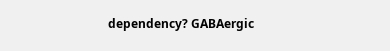dependency? GABAergic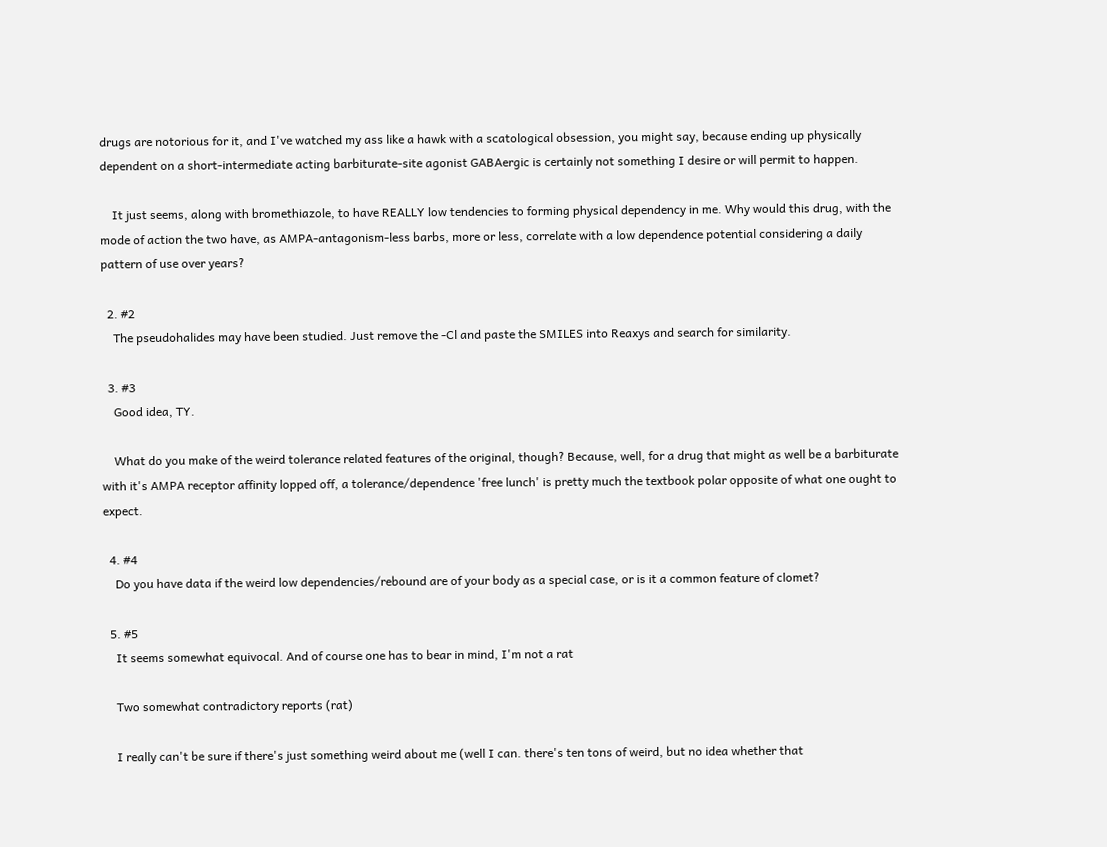drugs are notorious for it, and I've watched my ass like a hawk with a scatological obsession, you might say, because ending up physically dependent on a short-intermediate acting barbiturate-site agonist GABAergic is certainly not something I desire or will permit to happen.

    It just seems, along with bromethiazole, to have REALLY low tendencies to forming physical dependency in me. Why would this drug, with the mode of action the two have, as AMPA-antagonism-less barbs, more or less, correlate with a low dependence potential considering a daily pattern of use over years?

  2. #2
    The pseudohalides may have been studied. Just remove the -Cl and paste the SMILES into Reaxys and search for similarity.

  3. #3
    Good idea, TY.

    What do you make of the weird tolerance related features of the original, though? Because, well, for a drug that might as well be a barbiturate with it's AMPA receptor affinity lopped off, a tolerance/dependence 'free lunch' is pretty much the textbook polar opposite of what one ought to expect.

  4. #4
    Do you have data if the weird low dependencies/rebound are of your body as a special case, or is it a common feature of clomet?

  5. #5
    It seems somewhat equivocal. And of course one has to bear in mind, I'm not a rat

    Two somewhat contradictory reports (rat)

    I really can't be sure if there's just something weird about me (well I can. there's ten tons of weird, but no idea whether that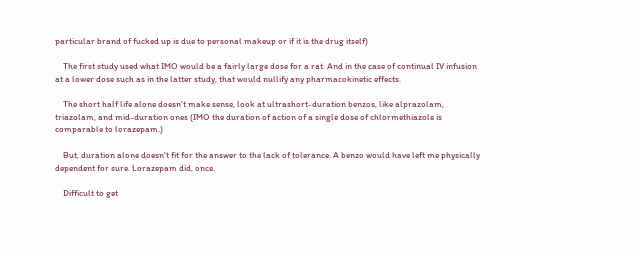particular brand of fucked up is due to personal makeup or if it is the drug itself)

    The first study used what IMO would be a fairly large dose for a rat. And in the case of continual IV infusion at a lower dose such as in the latter study, that would nullify any pharmacokinetic effects.

    The short half life alone doesn't make sense, look at ultrashort-duration benzos, like alprazolam, triazolam, and mid-duration ones (IMO the duration of action of a single dose of chlormethiazole is comparable to lorazepam.)

    But, duration alone doesn't fit for the answer to the lack of tolerance. A benzo would have left me physically dependent for sure. Lorazepam did, once.

    Difficult to get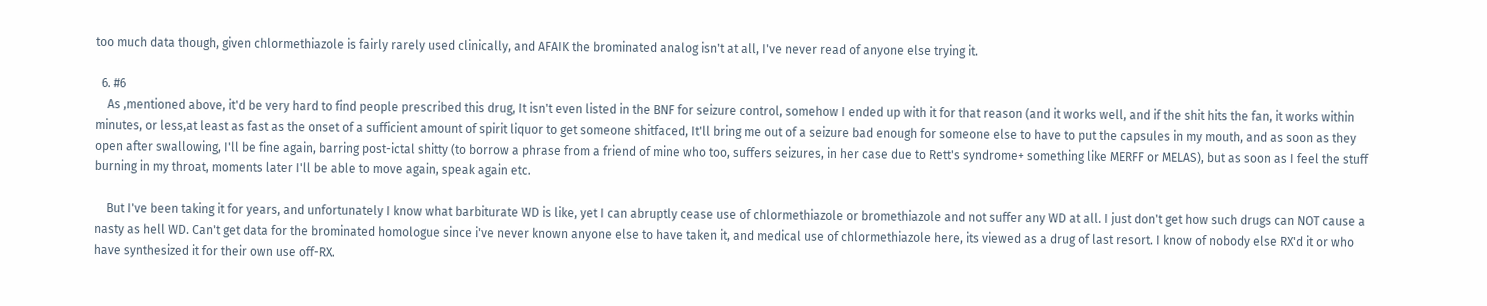too much data though, given chlormethiazole is fairly rarely used clinically, and AFAIK the brominated analog isn't at all, I've never read of anyone else trying it.

  6. #6
    As ,mentioned above, it'd be very hard to find people prescribed this drug, It isn't even listed in the BNF for seizure control, somehow I ended up with it for that reason (and it works well, and if the shit hits the fan, it works within minutes, or less,at least as fast as the onset of a sufficient amount of spirit liquor to get someone shitfaced, It'll bring me out of a seizure bad enough for someone else to have to put the capsules in my mouth, and as soon as they open after swallowing, I'll be fine again, barring post-ictal shitty (to borrow a phrase from a friend of mine who too, suffers seizures, in her case due to Rett's syndrome+ something like MERFF or MELAS), but as soon as I feel the stuff burning in my throat, moments later I'll be able to move again, speak again etc.

    But I've been taking it for years, and unfortunately I know what barbiturate WD is like, yet I can abruptly cease use of chlormethiazole or bromethiazole and not suffer any WD at all. I just don't get how such drugs can NOT cause a nasty as hell WD. Can't get data for the brominated homologue since i've never known anyone else to have taken it, and medical use of chlormethiazole here, its viewed as a drug of last resort. I know of nobody else RX'd it or who have synthesized it for their own use off-RX.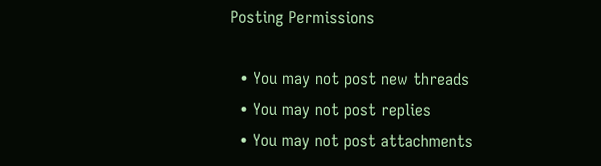Posting Permissions

  • You may not post new threads
  • You may not post replies
  • You may not post attachments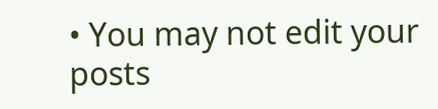• You may not edit your posts